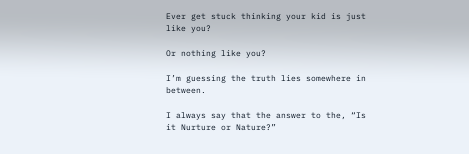Ever get stuck thinking your kid is just like you?

Or nothing like you?

I’m guessing the truth lies somewhere in between.

I always say that the answer to the, “Is it Nurture or Nature?”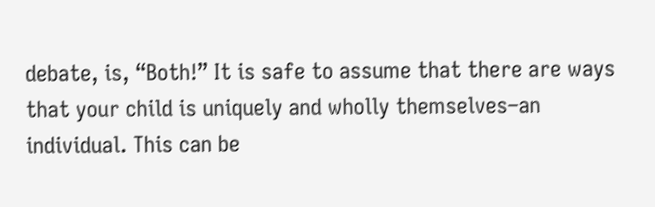debate, is, “Both!” It is safe to assume that there are ways that your child is uniquely and wholly themselves–an individual. This can be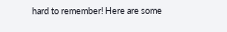hard to remember! Here are some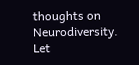thoughts on Neurodiversity. Let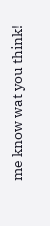me know wat you think!